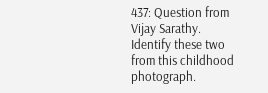437: Question from Vijay Sarathy. Identify these two from this childhood photograph.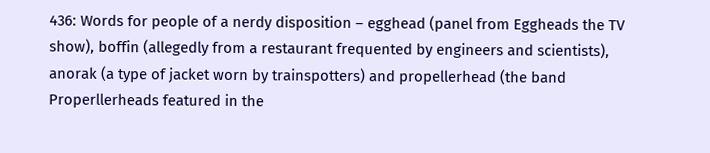436: Words for people of a nerdy disposition – egghead (panel from Eggheads the TV show), boffin (allegedly from a restaurant frequented by engineers and scientists), anorak (a type of jacket worn by trainspotters) and propellerhead (the band Properllerheads featured in the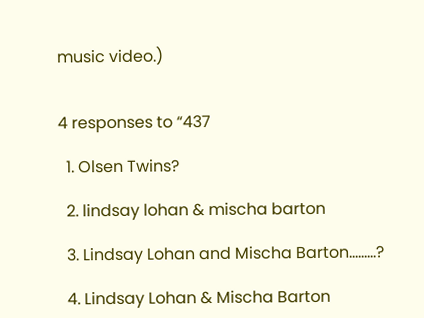music video.)


4 responses to “437

  1. Olsen Twins?

  2. lindsay lohan & mischa barton

  3. Lindsay Lohan and Mischa Barton………?

  4. Lindsay Lohan & Mischa Barton